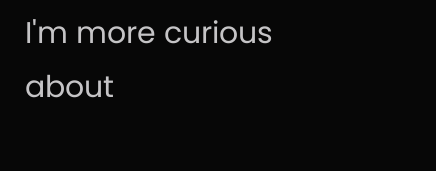I'm more curious about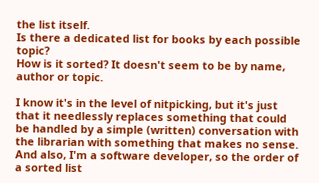the list itself.
Is there a dedicated list for books by each possible topic?
How is it sorted? It doesn't seem to be by name, author or topic.

I know it's in the level of nitpicking, but it's just that it needlessly replaces something that could be handled by a simple (written) conversation with the librarian with something that makes no sense.
And also, I'm a software developer, so the order of a sorted list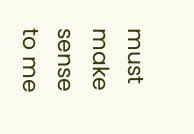must make sense to me